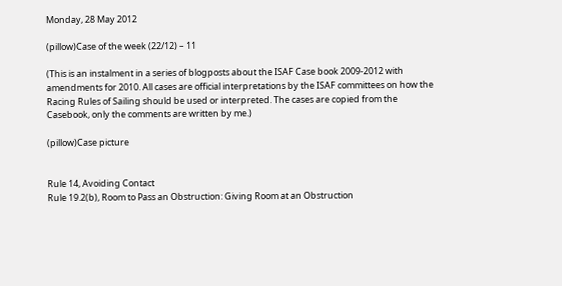Monday, 28 May 2012

(pillow)Case of the week (22/12) – 11

(This is an instalment in a series of blogposts about the ISAF Case book 2009-2012 with amendments for 2010. All cases are official interpretations by the ISAF committees on how the Racing Rules of Sailing should be used or interpreted. The cases are copied from the Casebook, only the comments are written by me.)

(pillow)Case picture


Rule 14, Avoiding Contact
Rule 19.2(b), Room to Pass an Obstruction: Giving Room at an Obstruction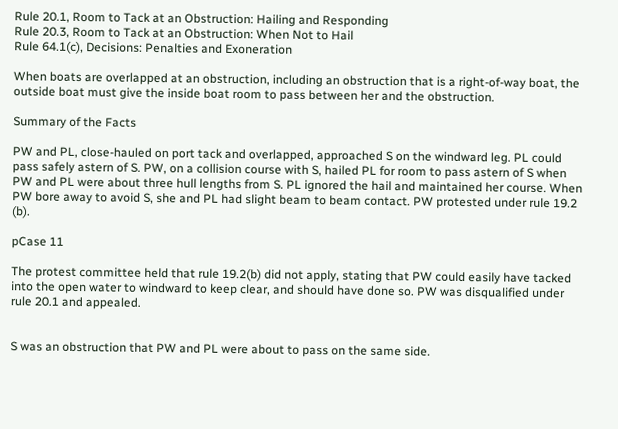Rule 20.1, Room to Tack at an Obstruction: Hailing and Responding
Rule 20.3, Room to Tack at an Obstruction: When Not to Hail
Rule 64.1(c), Decisions: Penalties and Exoneration

When boats are overlapped at an obstruction, including an obstruction that is a right-of-way boat, the outside boat must give the inside boat room to pass between her and the obstruction.

Summary of the Facts

PW and PL, close-hauled on port tack and overlapped, approached S on the windward leg. PL could pass safely astern of S. PW, on a collision course with S, hailed PL for room to pass astern of S when PW and PL were about three hull lengths from S. PL ignored the hail and maintained her course. When PW bore away to avoid S, she and PL had slight beam to beam contact. PW protested under rule 19.2 (b).

pCase 11

The protest committee held that rule 19.2(b) did not apply, stating that PW could easily have tacked into the open water to windward to keep clear, and should have done so. PW was disqualified under  rule 20.1 and appealed.


S was an obstruction that PW and PL were about to pass on the same side.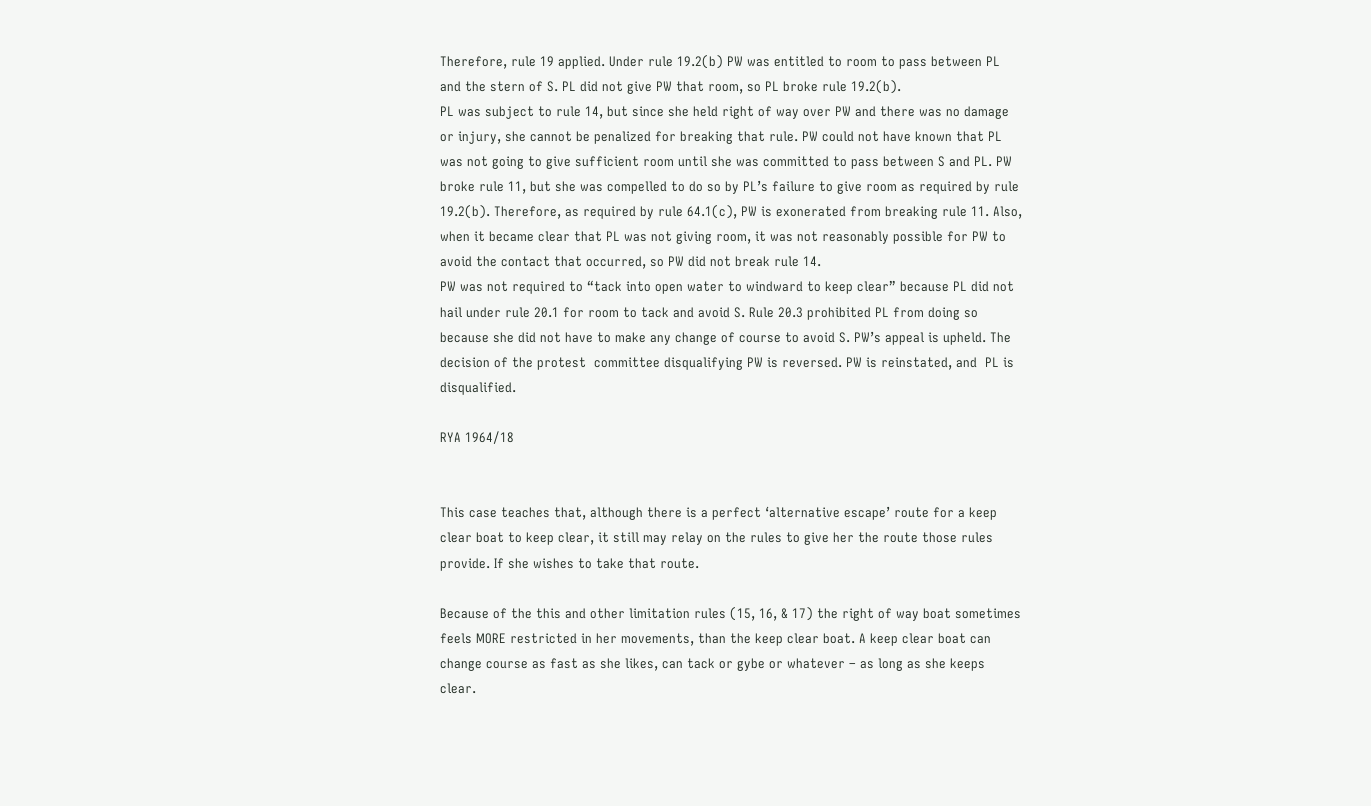Therefore, rule 19 applied. Under rule 19.2(b) PW was entitled to room to pass between PL and the stern of S. PL did not give PW that room, so PL broke rule 19.2(b).
PL was subject to rule 14, but since she held right of way over PW and there was no damage or injury, she cannot be penalized for breaking that rule. PW could not have known that PL was not going to give sufficient room until she was committed to pass between S and PL. PW broke rule 11, but she was compelled to do so by PL’s failure to give room as required by rule 19.2(b). Therefore, as required by rule 64.1(c), PW is exonerated from breaking rule 11. Also, when it became clear that PL was not giving room, it was not reasonably possible for PW to avoid the contact that occurred, so PW did not break rule 14.
PW was not required to “tack into open water to windward to keep clear” because PL did not hail under rule 20.1 for room to tack and avoid S. Rule 20.3 prohibited PL from doing so because she did not have to make any change of course to avoid S. PW’s appeal is upheld. The decision of the protest  committee disqualifying PW is reversed. PW is reinstated, and  PL is disqualified.

RYA 1964/18


This case teaches that, although there is a perfect ‘alternative escape’ route for a keep clear boat to keep clear, it still may relay on the rules to give her the route those rules provide. If she wishes to take that route.

Because of the this and other limitation rules (15, 16, & 17) the right of way boat sometimes feels MORE restricted in her movements, than the keep clear boat. A keep clear boat can change course as fast as she likes, can tack or gybe or whatever – as long as she keeps clear.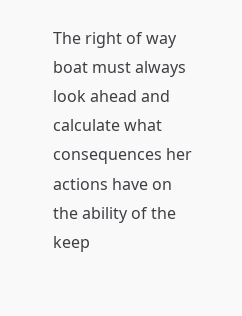The right of way boat must always look ahead and calculate what consequences her actions have on the ability of the keep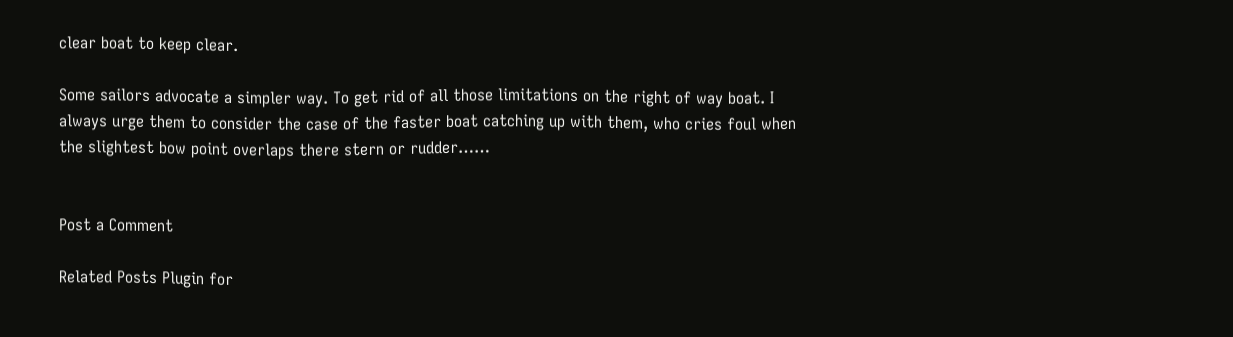clear boat to keep clear.

Some sailors advocate a simpler way. To get rid of all those limitations on the right of way boat. I always urge them to consider the case of the faster boat catching up with them, who cries foul when the slightest bow point overlaps there stern or rudder……


Post a Comment

Related Posts Plugin for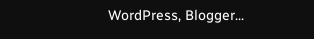WordPress, Blogger...